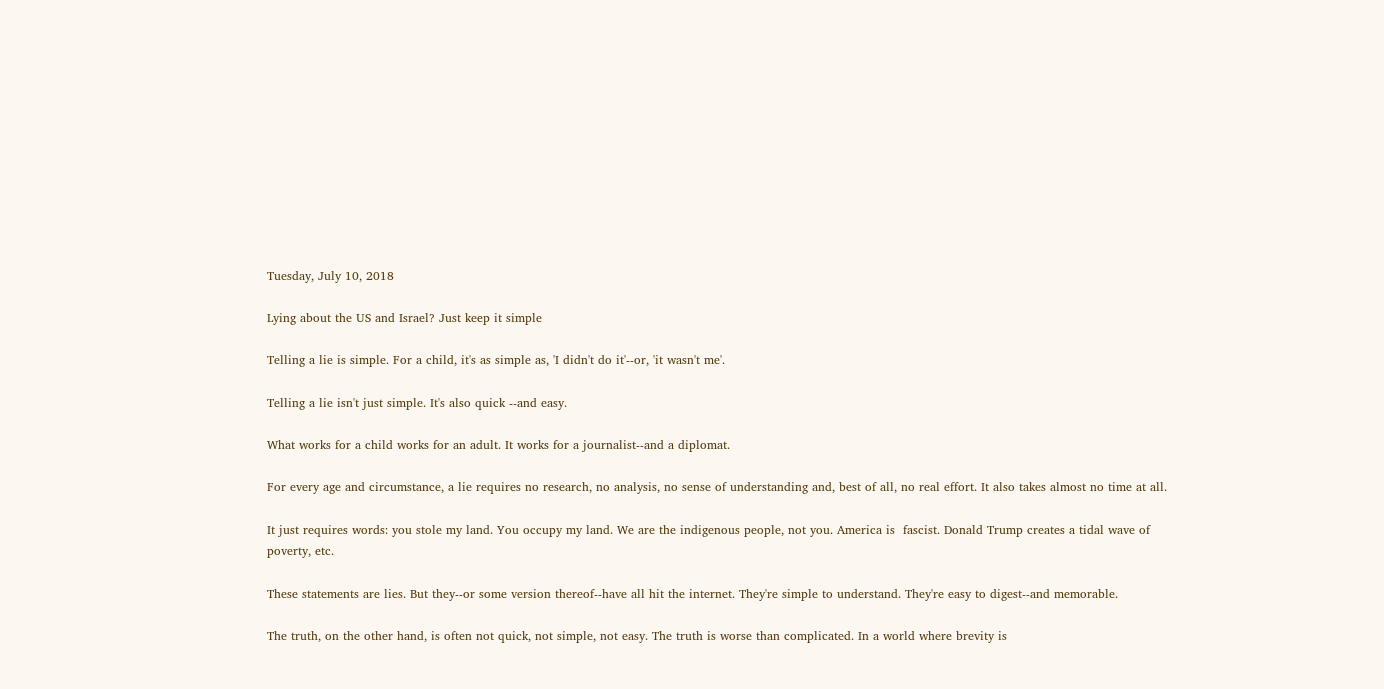Tuesday, July 10, 2018

Lying about the US and Israel? Just keep it simple

Telling a lie is simple. For a child, it's as simple as, 'I didn't do it'--or, 'it wasn't me'.

Telling a lie isn't just simple. It's also quick --and easy.

What works for a child works for an adult. It works for a journalist--and a diplomat.

For every age and circumstance, a lie requires no research, no analysis, no sense of understanding and, best of all, no real effort. It also takes almost no time at all.

It just requires words: you stole my land. You occupy my land. We are the indigenous people, not you. America is  fascist. Donald Trump creates a tidal wave of poverty, etc.

These statements are lies. But they--or some version thereof--have all hit the internet. They're simple to understand. They're easy to digest--and memorable.

The truth, on the other hand, is often not quick, not simple, not easy. The truth is worse than complicated. In a world where brevity is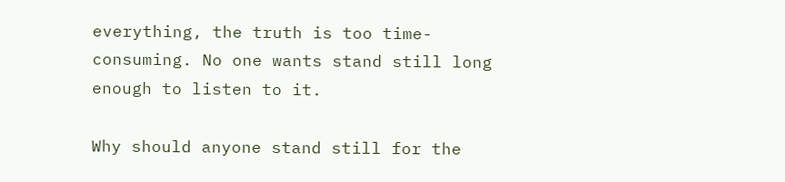everything, the truth is too time-consuming. No one wants stand still long enough to listen to it.

Why should anyone stand still for the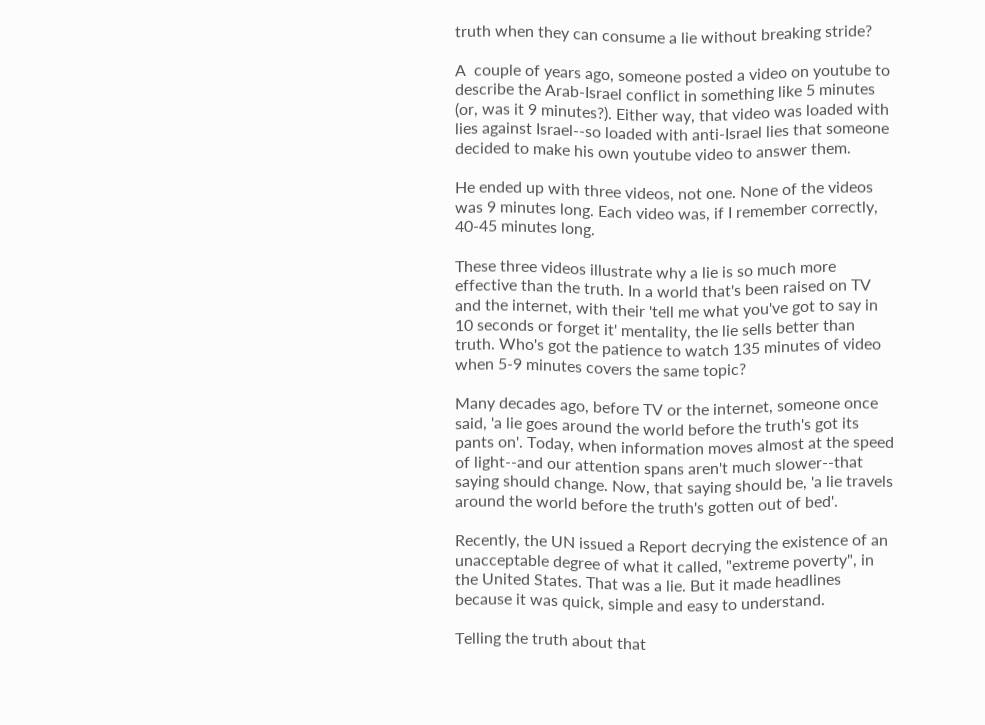truth when they can consume a lie without breaking stride?

A  couple of years ago, someone posted a video on youtube to describe the Arab-Israel conflict in something like 5 minutes (or, was it 9 minutes?). Either way, that video was loaded with lies against Israel--so loaded with anti-Israel lies that someone decided to make his own youtube video to answer them.

He ended up with three videos, not one. None of the videos was 9 minutes long. Each video was, if I remember correctly, 40-45 minutes long.

These three videos illustrate why a lie is so much more effective than the truth. In a world that's been raised on TV and the internet, with their 'tell me what you've got to say in 10 seconds or forget it' mentality, the lie sells better than truth. Who's got the patience to watch 135 minutes of video when 5-9 minutes covers the same topic?

Many decades ago, before TV or the internet, someone once said, 'a lie goes around the world before the truth's got its pants on'. Today, when information moves almost at the speed of light--and our attention spans aren't much slower--that saying should change. Now, that saying should be, 'a lie travels around the world before the truth's gotten out of bed'.

Recently, the UN issued a Report decrying the existence of an unacceptable degree of what it called, "extreme poverty", in the United States. That was a lie. But it made headlines because it was quick, simple and easy to understand.

Telling the truth about that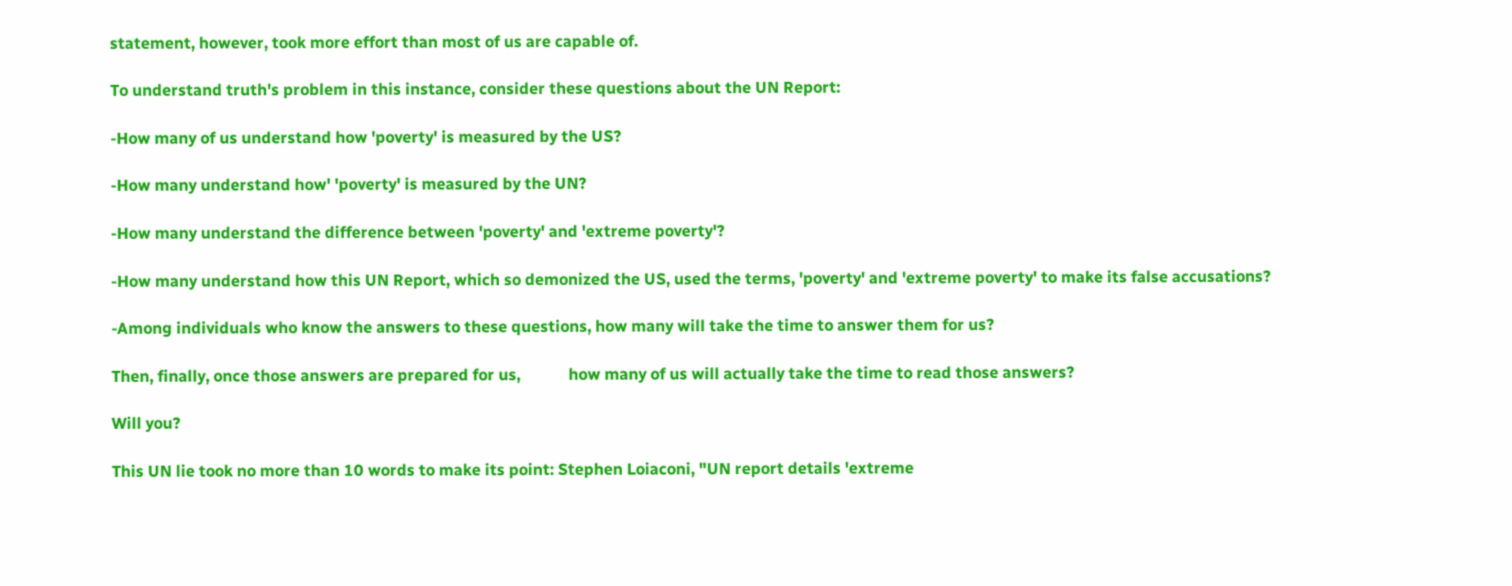statement, however, took more effort than most of us are capable of.

To understand truth's problem in this instance, consider these questions about the UN Report:

-How many of us understand how 'poverty' is measured by the US?

-How many understand how' 'poverty' is measured by the UN?

-How many understand the difference between 'poverty' and 'extreme poverty'?

-How many understand how this UN Report, which so demonized the US, used the terms, 'poverty' and 'extreme poverty' to make its false accusations?

-Among individuals who know the answers to these questions, how many will take the time to answer them for us?

Then, finally, once those answers are prepared for us,            how many of us will actually take the time to read those answers?

Will you?

This UN lie took no more than 10 words to make its point: Stephen Loiaconi, "UN report details 'extreme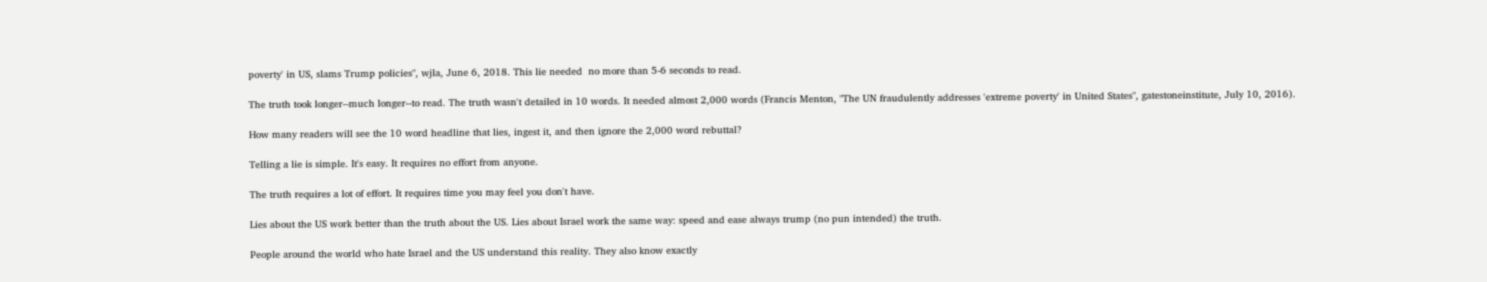poverty' in US, slams Trump policies", wjla, June 6, 2018. This lie needed  no more than 5-6 seconds to read.

The truth took longer--much longer--to read. The truth wasn't detailed in 10 words. It needed almost 2,000 words (Francis Menton, "The UN fraudulently addresses 'extreme poverty' in United States", gatestoneinstitute, July 10, 2016).

How many readers will see the 10 word headline that lies, ingest it, and then ignore the 2,000 word rebuttal?

Telling a lie is simple. It's easy. It requires no effort from anyone.

The truth requires a lot of effort. It requires time you may feel you don't have.

Lies about the US work better than the truth about the US. Lies about Israel work the same way: speed and ease always trump (no pun intended) the truth.

People around the world who hate Israel and the US understand this reality. They also know exactly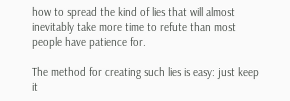how to spread the kind of lies that will almost inevitably take more time to refute than most people have patience for.

The method for creating such lies is easy: just keep it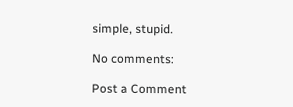simple, stupid.

No comments:

Post a Comment